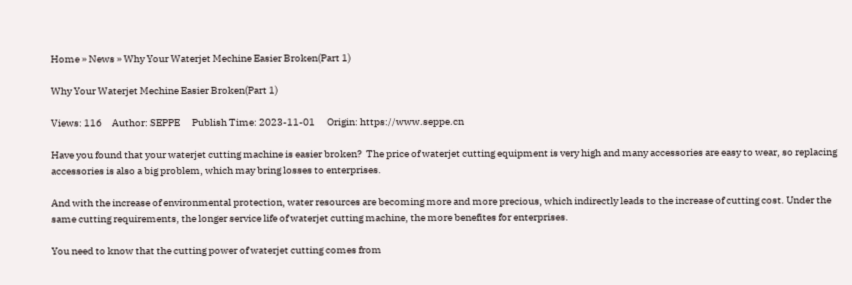Home » News » Why Your Waterjet Mechine Easier Broken(Part 1)

Why Your Waterjet Mechine Easier Broken(Part 1)

Views: 116     Author: SEPPE      Publish Time: 2023-11-01      Origin: https://www.seppe.cn

Have you found that your waterjet cutting machine is easier broken?  The price of waterjet cutting equipment is very high and many accessories are easy to wear, so replacing accessories is also a big problem, which may bring losses to enterprises.

And with the increase of environmental protection, water resources are becoming more and more precious, which indirectly leads to the increase of cutting cost. Under the same cutting requirements, the longer service life of waterjet cutting machine, the more benefites for enterprises.

You need to know that the cutting power of waterjet cutting comes from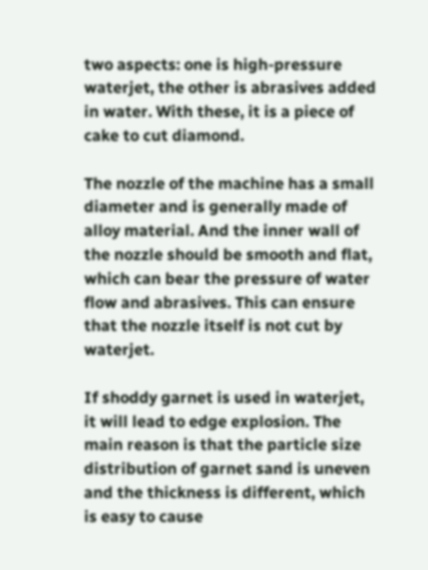two aspects: one is high-pressure waterjet, the other is abrasives added in water. With these, it is a piece of cake to cut diamond.

The nozzle of the machine has a small diameter and is generally made of alloy material. And the inner wall of the nozzle should be smooth and flat, which can bear the pressure of water flow and abrasives. This can ensure that the nozzle itself is not cut by waterjet.

If shoddy garnet is used in waterjet, it will lead to edge explosion. The main reason is that the particle size distribution of garnet sand is uneven and the thickness is different, which is easy to cause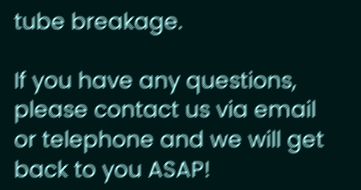tube breakage.

If you have any questions, please contact us via email or telephone and we will get back to you ASAP!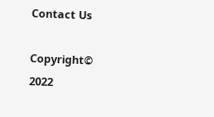Contact Us

Copyright© 2022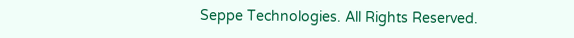Seppe Technologies. All Rights Reserved.